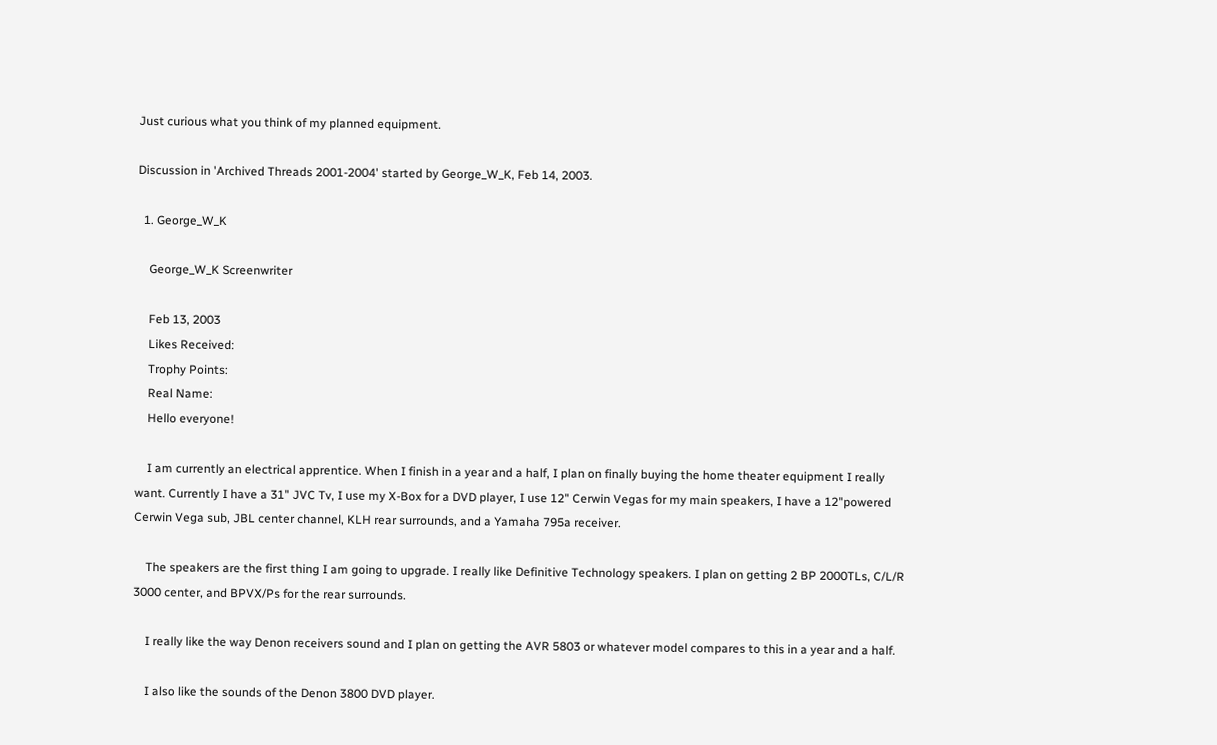Just curious what you think of my planned equipment.

Discussion in 'Archived Threads 2001-2004' started by George_W_K, Feb 14, 2003.

  1. George_W_K

    George_W_K Screenwriter

    Feb 13, 2003
    Likes Received:
    Trophy Points:
    Real Name:
    Hello everyone!

    I am currently an electrical apprentice. When I finish in a year and a half, I plan on finally buying the home theater equipment I really want. Currently I have a 31" JVC Tv, I use my X-Box for a DVD player, I use 12" Cerwin Vegas for my main speakers, I have a 12"powered Cerwin Vega sub, JBL center channel, KLH rear surrounds, and a Yamaha 795a receiver.

    The speakers are the first thing I am going to upgrade. I really like Definitive Technology speakers. I plan on getting 2 BP 2000TLs, C/L/R 3000 center, and BPVX/Ps for the rear surrounds.

    I really like the way Denon receivers sound and I plan on getting the AVR 5803 or whatever model compares to this in a year and a half.

    I also like the sounds of the Denon 3800 DVD player.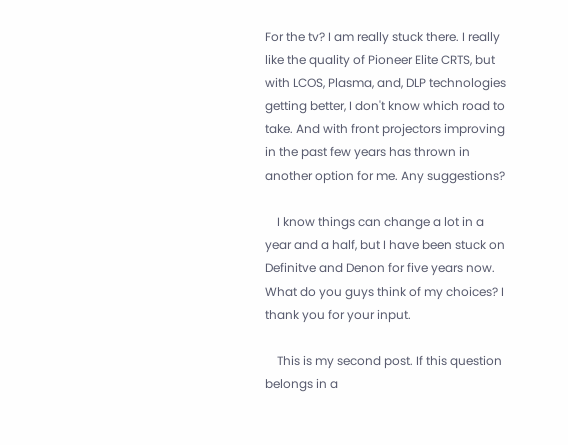For the tv? I am really stuck there. I really like the quality of Pioneer Elite CRTS, but with LCOS, Plasma, and, DLP technologies getting better, I don't know which road to take. And with front projectors improving in the past few years has thrown in another option for me. Any suggestions?

    I know things can change a lot in a year and a half, but I have been stuck on Definitve and Denon for five years now. What do you guys think of my choices? I thank you for your input.

    This is my second post. If this question belongs in a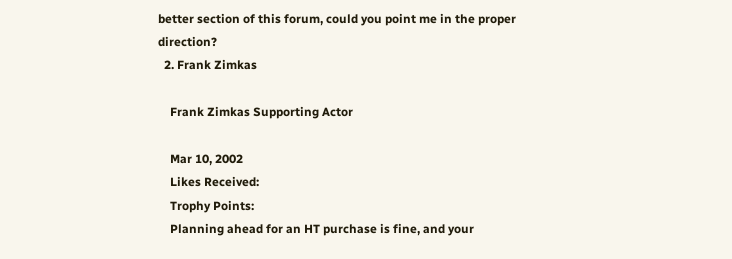better section of this forum, could you point me in the proper direction?
  2. Frank Zimkas

    Frank Zimkas Supporting Actor

    Mar 10, 2002
    Likes Received:
    Trophy Points:
    Planning ahead for an HT purchase is fine, and your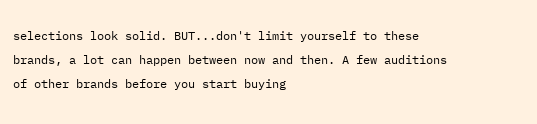selections look solid. BUT...don't limit yourself to these brands, a lot can happen between now and then. A few auditions of other brands before you start buying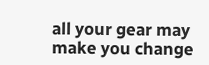all your gear may make you change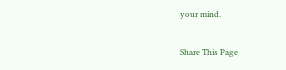your mind.

Share This Page